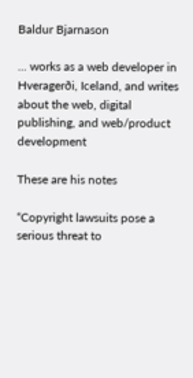Baldur Bjarnason

... works as a web developer in Hveragerði, Iceland, and writes about the web, digital publishing, and web/product development

These are his notes

“Copyright lawsuits pose a serious threat to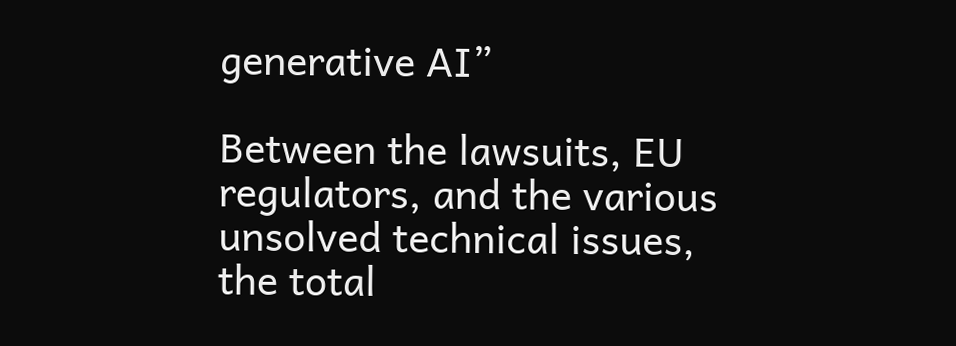generative AI”

Between the lawsuits, EU regulators, and the various unsolved technical issues, the total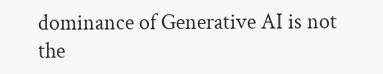dominance of Generative AI is not the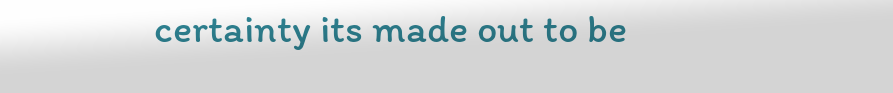certainty its made out to be